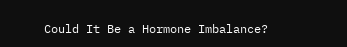Could It Be a Hormone Imbalance?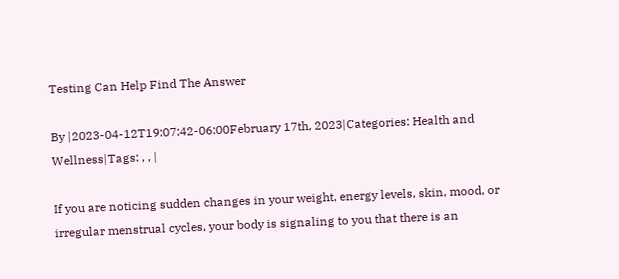Testing Can Help Find The Answer

By |2023-04-12T19:07:42-06:00February 17th, 2023|Categories: Health and Wellness|Tags: , , |

If you are noticing sudden changes in your weight, energy levels, skin, mood, or irregular menstrual cycles, your body is signaling to you that there is an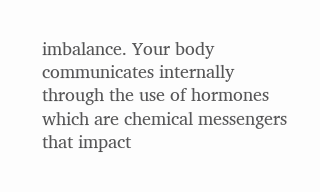imbalance. Your body communicates internally through the use of hormones which are chemical messengers that impact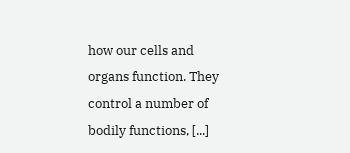how our cells and organs function. They control a number of bodily functions, [...]